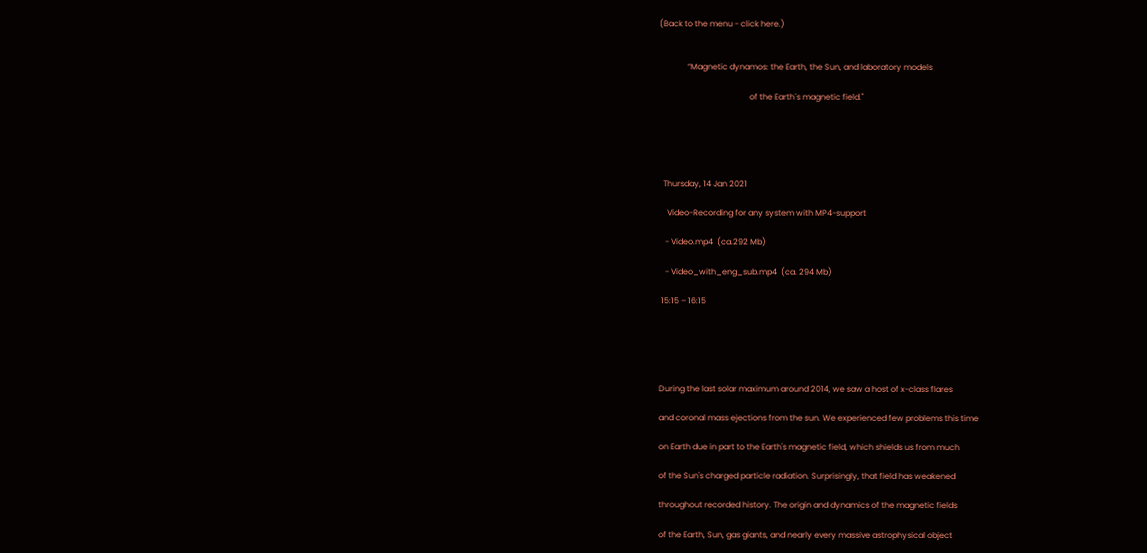(Back to the menu - click here.)


              “Magnetic dynamos: the Earth, the Sun, and laboratory models

                                             of the Earth´s magnetic field."





  Thursday, 14 Jan 2021

    Video-Recording for any system with MP4-support

   - Video.mp4  (ca.292 Mb)

   - Video_with_eng_sub.mp4  (ca. 294 Mb)

 15:15 – 16:15





During the last solar maximum around 2014, we saw a host of x-class flares

and coronal mass ejections from the sun. We experienced few problems this time

on Earth due in part to the Earth's magnetic field, which shields us from much

of the Sun's charged particle radiation. Surprisingly, that field has weakened

throughout recorded history. The origin and dynamics of the magnetic fields

of the Earth, Sun, gas giants, and nearly every massive astrophysical object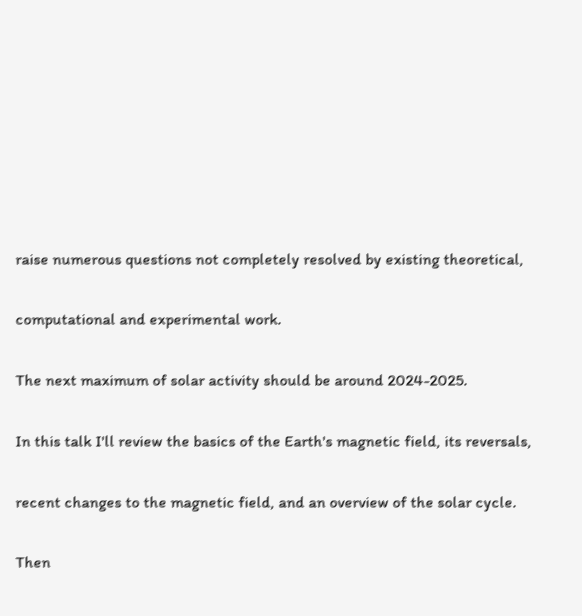raise numerous questions not completely resolved by existing theoretical,

computational and experimental work.

The next maximum of solar activity should be around 2024-2025.

In this talk I'll review the basics of the Earth's magnetic field, its reversals,

recent changes to the magnetic field, and an overview of the solar cycle.

Then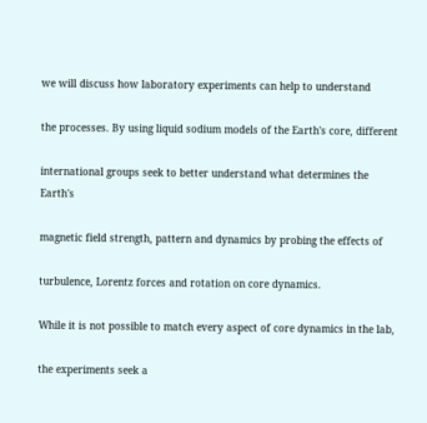we will discuss how laboratory experiments can help to understand

the processes. By using liquid sodium models of the Earth's core, different

international groups seek to better understand what determines the Earth's

magnetic field strength, pattern and dynamics by probing the effects of

turbulence, Lorentz forces and rotation on core dynamics.

While it is not possible to match every aspect of core dynamics in the lab,

the experiments seek a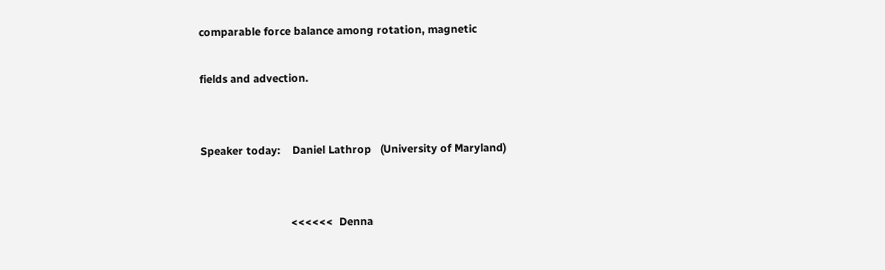comparable force balance among rotation, magnetic

fields and advection.


Speaker today:    Daniel Lathrop   (University of Maryland)


                              <<<<<<  Denna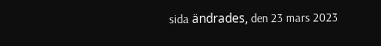sida ändrades, den 23 mars 2023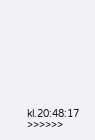kl.20:48:17    >>>>>>